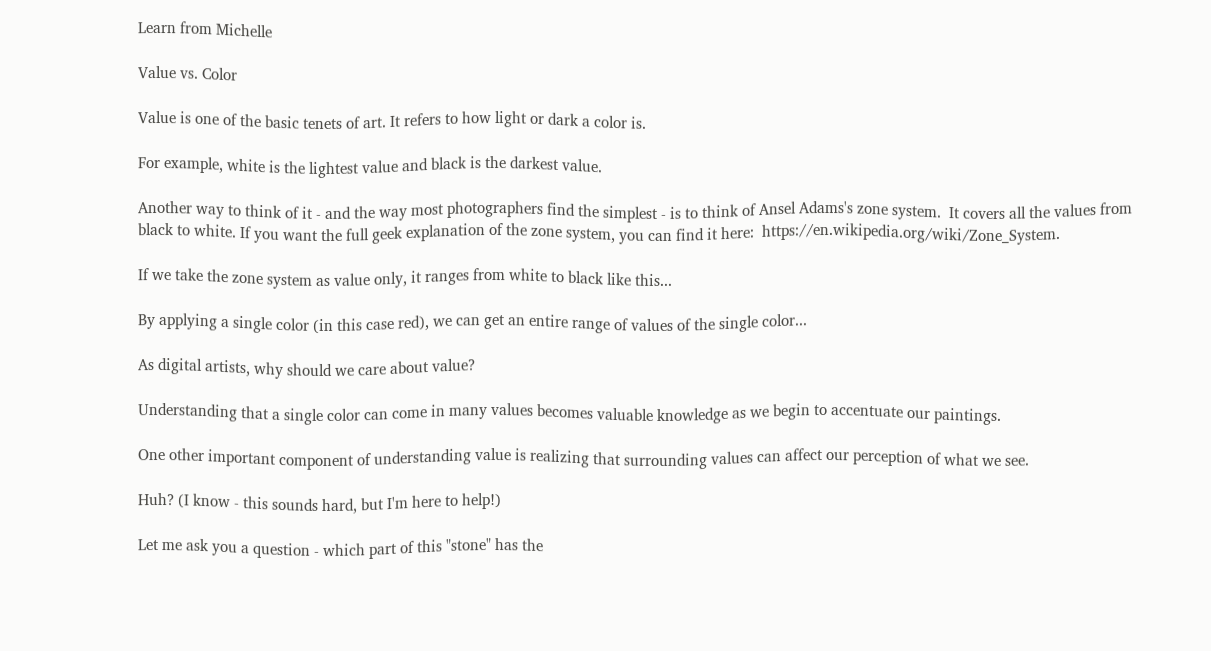Learn from Michelle

Value vs. Color

Value is one of the basic tenets of art. It refers to how light or dark a color is.

For example, white is the lightest value and black is the darkest value.

Another way to think of it - and the way most photographers find the simplest - is to think of Ansel Adams's zone system.  It covers all the values from black to white. If you want the full geek explanation of the zone system, you can find it here:  https://en.wikipedia.org/wiki/Zone_System.

If we take the zone system as value only, it ranges from white to black like this...

By applying a single color (in this case red), we can get an entire range of values of the single color...

As digital artists, why should we care about value?

Understanding that a single color can come in many values becomes valuable knowledge as we begin to accentuate our paintings.

One other important component of understanding value is realizing that surrounding values can affect our perception of what we see.

Huh? (I know - this sounds hard, but I'm here to help!)

Let me ask you a question - which part of this "stone" has the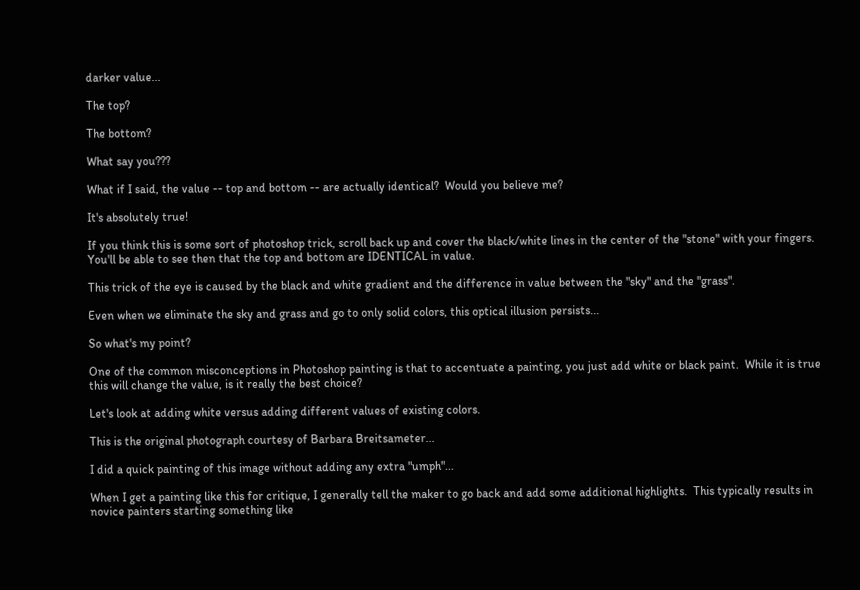darker value...

The top?

The bottom?

What say you???

What if I said, the value -- top and bottom -- are actually identical?  Would you believe me?

It's absolutely true!

If you think this is some sort of photoshop trick, scroll back up and cover the black/white lines in the center of the "stone" with your fingers.  You'll be able to see then that the top and bottom are IDENTICAL in value.

This trick of the eye is caused by the black and white gradient and the difference in value between the "sky" and the "grass".

Even when we eliminate the sky and grass and go to only solid colors, this optical illusion persists...

So what's my point?

One of the common misconceptions in Photoshop painting is that to accentuate a painting, you just add white or black paint.  While it is true this will change the value, is it really the best choice?

Let's look at adding white versus adding different values of existing colors.

This is the original photograph courtesy of Barbara Breitsameter...

I did a quick painting of this image without adding any extra "umph"...

When I get a painting like this for critique, I generally tell the maker to go back and add some additional highlights.  This typically results in novice painters starting something like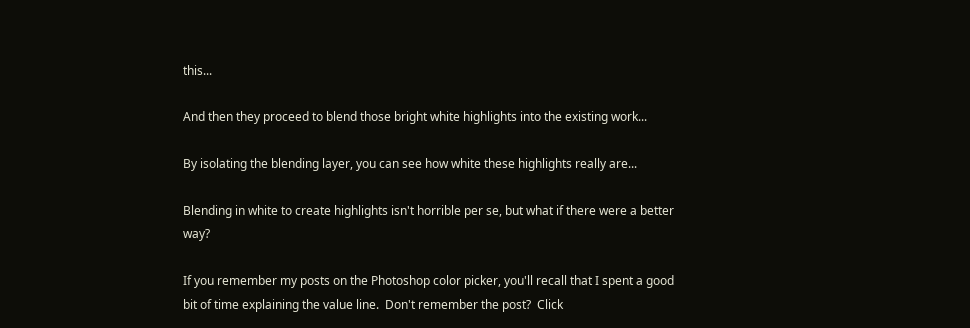this...

And then they proceed to blend those bright white highlights into the existing work...

By isolating the blending layer, you can see how white these highlights really are...

Blending in white to create highlights isn't horrible per se, but what if there were a better way?

If you remember my posts on the Photoshop color picker, you'll recall that I spent a good bit of time explaining the value line.  Don't remember the post?  Click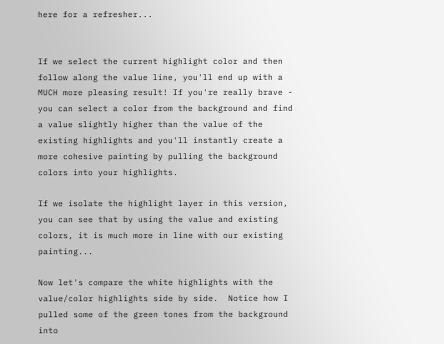here for a refresher...


If we select the current highlight color and then follow along the value line, you'll end up with a MUCH more pleasing result! If you're really brave - you can select a color from the background and find a value slightly higher than the value of the existing highlights and you'll instantly create a more cohesive painting by pulling the background colors into your highlights.

If we isolate the highlight layer in this version, you can see that by using the value and existing colors, it is much more in line with our existing painting...

Now let's compare the white highlights with the value/color highlights side by side.  Notice how I pulled some of the green tones from the background into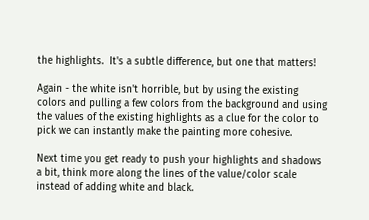the highlights.  It's a subtle difference, but one that matters!

Again - the white isn't horrible, but by using the existing colors and pulling a few colors from the background and using the values of the existing highlights as a clue for the color to pick we can instantly make the painting more cohesive.

Next time you get ready to push your highlights and shadows a bit, think more along the lines of the value/color scale instead of adding white and black.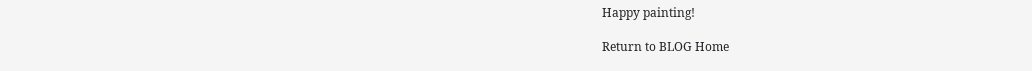Happy painting!

Return to BLOG Home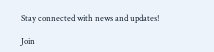Stay connected with news and updates!

Join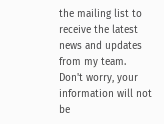the mailing list to receive the latest news and updates from my team.
Don't worry, your information will not be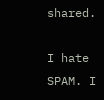shared.

I hate SPAM. I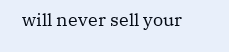will never sell your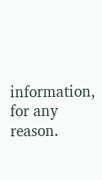information, for any reason.